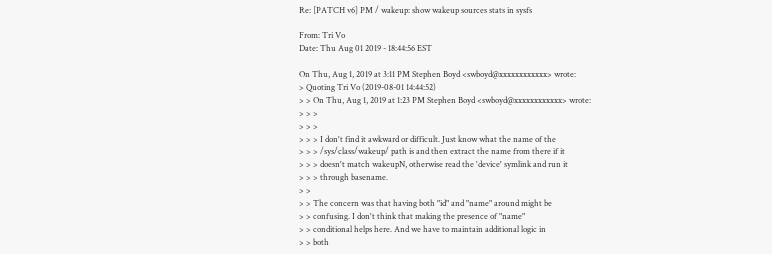Re: [PATCH v6] PM / wakeup: show wakeup sources stats in sysfs

From: Tri Vo
Date: Thu Aug 01 2019 - 18:44:56 EST

On Thu, Aug 1, 2019 at 3:11 PM Stephen Boyd <swboyd@xxxxxxxxxxxx> wrote:
> Quoting Tri Vo (2019-08-01 14:44:52)
> > On Thu, Aug 1, 2019 at 1:23 PM Stephen Boyd <swboyd@xxxxxxxxxxxx> wrote:
> > >
> > >
> > > I don't find it awkward or difficult. Just know what the name of the
> > > /sys/class/wakeup/ path is and then extract the name from there if it
> > > doesn't match wakeupN, otherwise read the 'device' symlink and run it
> > > through basename.
> >
> > The concern was that having both "id" and "name" around might be
> > confusing. I don't think that making the presence of "name"
> > conditional helps here. And we have to maintain additional logic in
> > both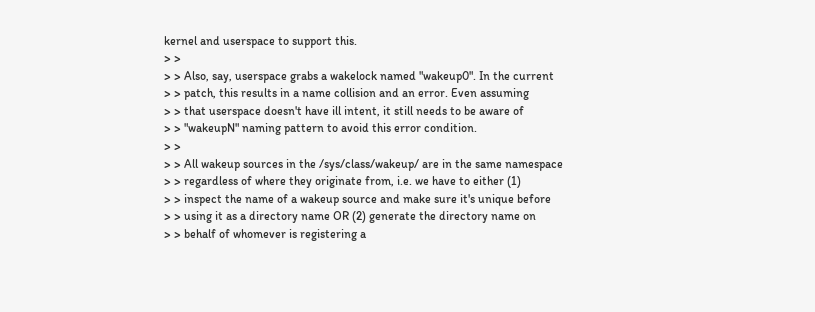kernel and userspace to support this.
> >
> > Also, say, userspace grabs a wakelock named "wakeup0". In the current
> > patch, this results in a name collision and an error. Even assuming
> > that userspace doesn't have ill intent, it still needs to be aware of
> > "wakeupN" naming pattern to avoid this error condition.
> >
> > All wakeup sources in the /sys/class/wakeup/ are in the same namespace
> > regardless of where they originate from, i.e. we have to either (1)
> > inspect the name of a wakeup source and make sure it's unique before
> > using it as a directory name OR (2) generate the directory name on
> > behalf of whomever is registering a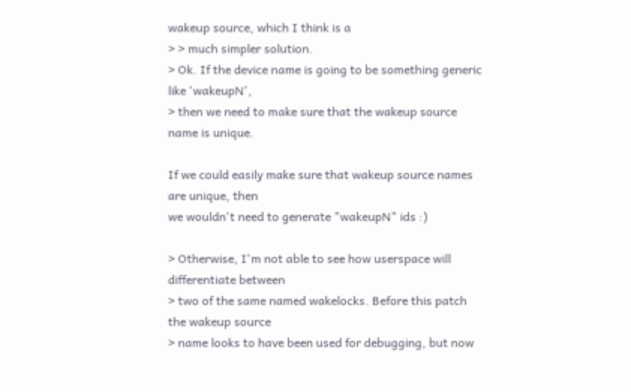wakeup source, which I think is a
> > much simpler solution.
> Ok. If the device name is going to be something generic like 'wakeupN',
> then we need to make sure that the wakeup source name is unique.

If we could easily make sure that wakeup source names are unique, then
we wouldn't need to generate "wakeupN" ids :)

> Otherwise, I'm not able to see how userspace will differentiate between
> two of the same named wakelocks. Before this patch the wakeup source
> name looks to have been used for debugging, but now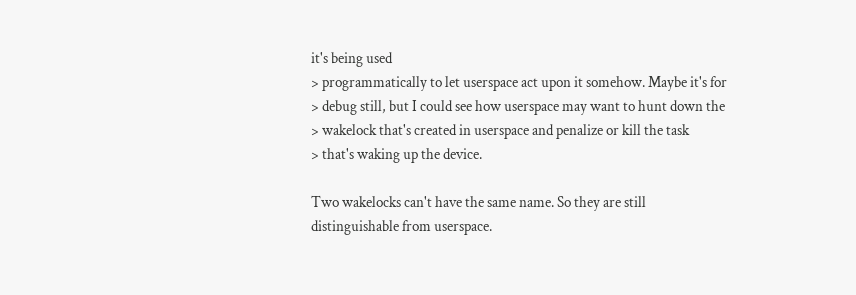it's being used
> programmatically to let userspace act upon it somehow. Maybe it's for
> debug still, but I could see how userspace may want to hunt down the
> wakelock that's created in userspace and penalize or kill the task
> that's waking up the device.

Two wakelocks can't have the same name. So they are still
distinguishable from userspace.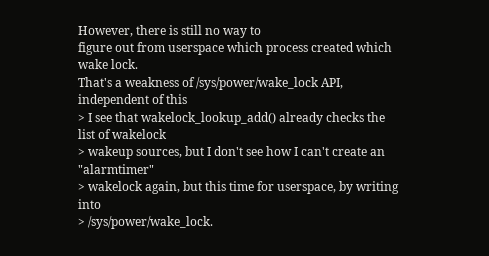However, there is still no way to
figure out from userspace which process created which wake lock.
That's a weakness of /sys/power/wake_lock API, independent of this
> I see that wakelock_lookup_add() already checks the list of wakelock
> wakeup sources, but I don't see how I can't create an "alarmtimer"
> wakelock again, but this time for userspace, by writing into
> /sys/power/wake_lock.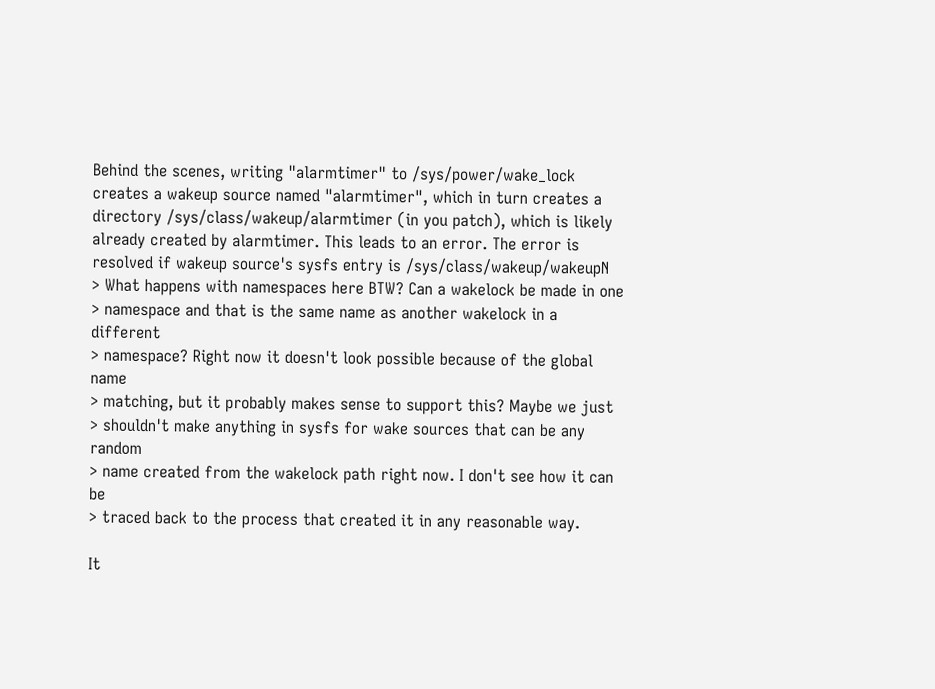Behind the scenes, writing "alarmtimer" to /sys/power/wake_lock
creates a wakeup source named "alarmtimer", which in turn creates a
directory /sys/class/wakeup/alarmtimer (in you patch), which is likely
already created by alarmtimer. This leads to an error. The error is
resolved if wakeup source's sysfs entry is /sys/class/wakeup/wakeupN
> What happens with namespaces here BTW? Can a wakelock be made in one
> namespace and that is the same name as another wakelock in a different
> namespace? Right now it doesn't look possible because of the global name
> matching, but it probably makes sense to support this? Maybe we just
> shouldn't make anything in sysfs for wake sources that can be any random
> name created from the wakelock path right now. I don't see how it can be
> traced back to the process that created it in any reasonable way.

It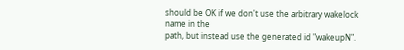should be OK if we don't use the arbitrary wakelock name in the
path, but instead use the generated id "wakeupN".